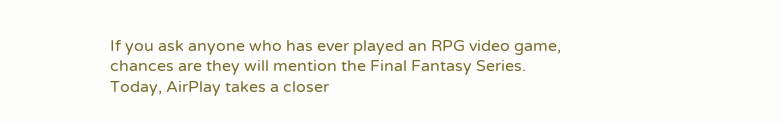If you ask anyone who has ever played an RPG video game, chances are they will mention the Final Fantasy Series. Today, AirPlay takes a closer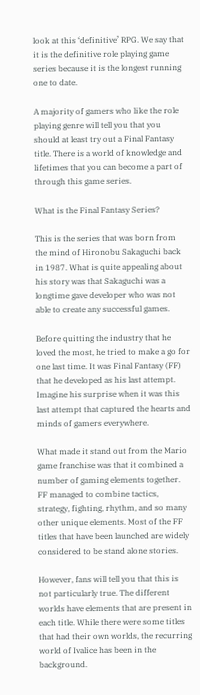look at this ‘definitive’ RPG. We say that it is the definitive role playing game series because it is the longest running one to date.

A majority of gamers who like the role playing genre will tell you that you should at least try out a Final Fantasy title. There is a world of knowledge and lifetimes that you can become a part of through this game series.

What is the Final Fantasy Series?

This is the series that was born from the mind of Hironobu Sakaguchi back in 1987. What is quite appealing about his story was that Sakaguchi was a longtime gave developer who was not able to create any successful games.

Before quitting the industry that he loved the most, he tried to make a go for one last time. It was Final Fantasy (FF) that he developed as his last attempt. Imagine his surprise when it was this last attempt that captured the hearts and minds of gamers everywhere.

What made it stand out from the Mario game franchise was that it combined a number of gaming elements together. FF managed to combine tactics, strategy, fighting, rhythm, and so many other unique elements. Most of the FF titles that have been launched are widely considered to be stand alone stories.

However, fans will tell you that this is not particularly true. The different worlds have elements that are present in each title. While there were some titles that had their own worlds, the recurring world of Ivalice has been in the background.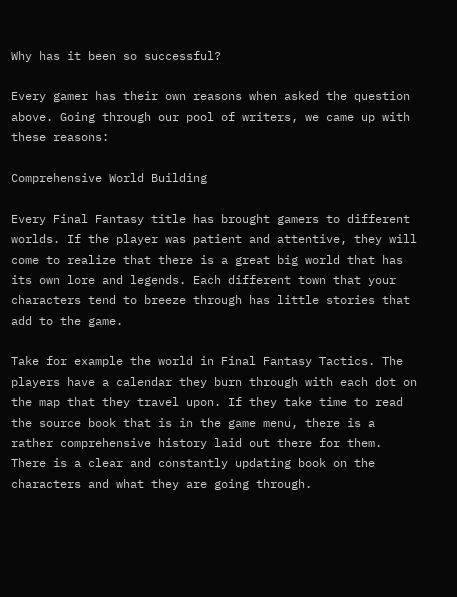Why has it been so successful?

Every gamer has their own reasons when asked the question above. Going through our pool of writers, we came up with these reasons:

Comprehensive World Building

Every Final Fantasy title has brought gamers to different worlds. If the player was patient and attentive, they will come to realize that there is a great big world that has its own lore and legends. Each different town that your characters tend to breeze through has little stories that add to the game.

Take for example the world in Final Fantasy Tactics. The players have a calendar they burn through with each dot on the map that they travel upon. If they take time to read the source book that is in the game menu, there is a rather comprehensive history laid out there for them. There is a clear and constantly updating book on the characters and what they are going through.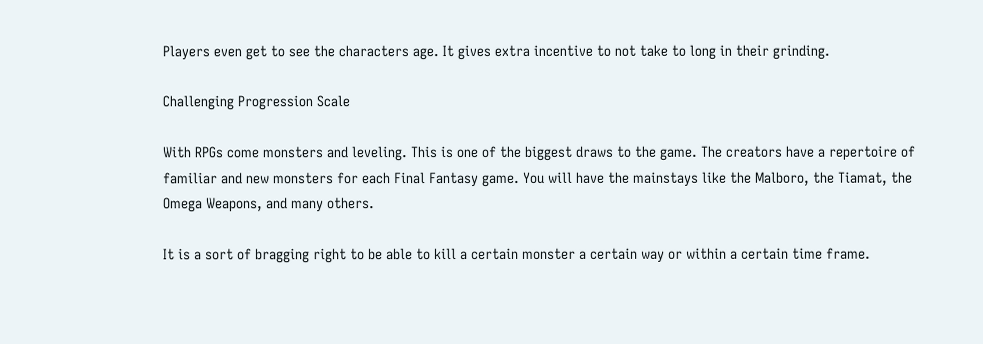Players even get to see the characters age. It gives extra incentive to not take to long in their grinding.

Challenging Progression Scale

With RPGs come monsters and leveling. This is one of the biggest draws to the game. The creators have a repertoire of familiar and new monsters for each Final Fantasy game. You will have the mainstays like the Malboro, the Tiamat, the Omega Weapons, and many others.

It is a sort of bragging right to be able to kill a certain monster a certain way or within a certain time frame.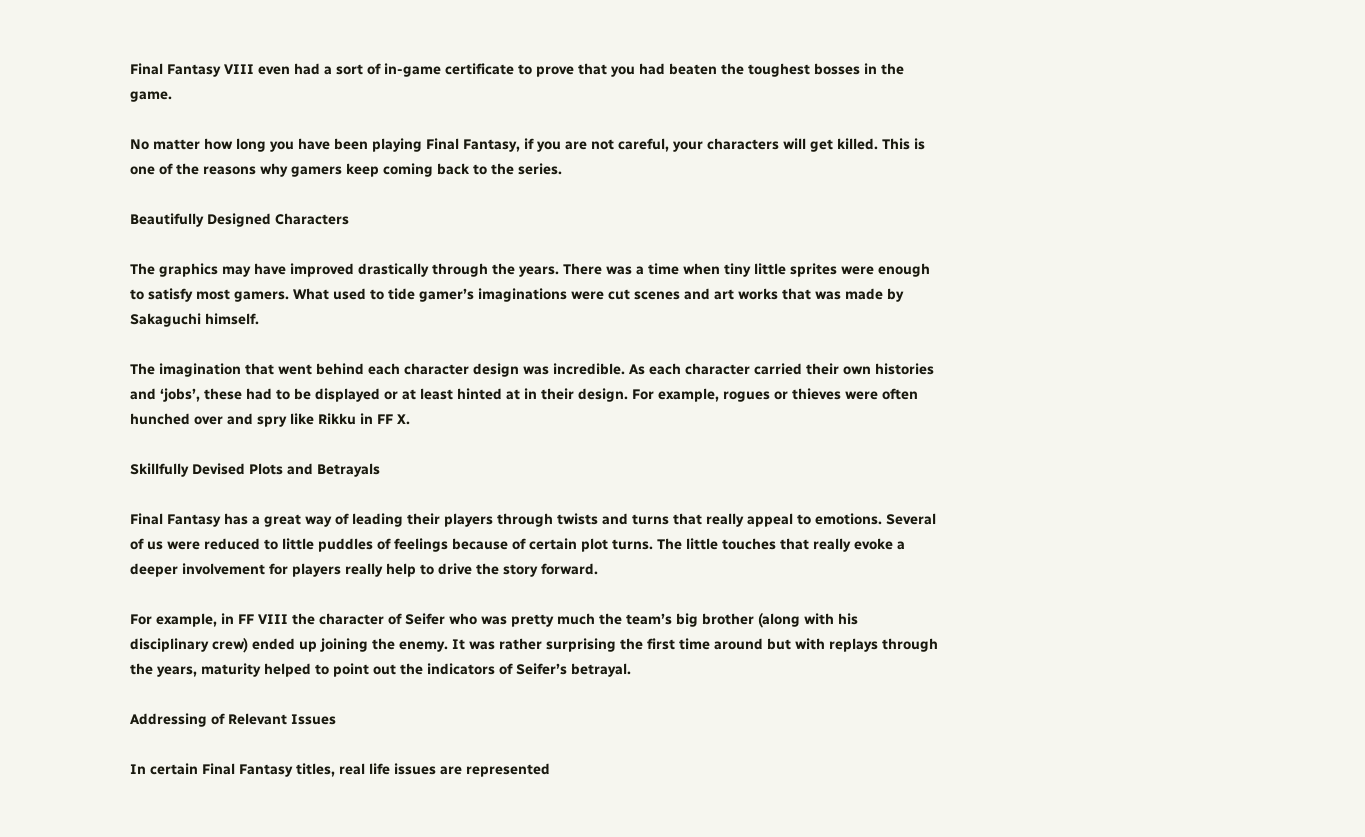Final Fantasy VIII even had a sort of in-game certificate to prove that you had beaten the toughest bosses in the game.

No matter how long you have been playing Final Fantasy, if you are not careful, your characters will get killed. This is one of the reasons why gamers keep coming back to the series.

Beautifully Designed Characters

The graphics may have improved drastically through the years. There was a time when tiny little sprites were enough to satisfy most gamers. What used to tide gamer’s imaginations were cut scenes and art works that was made by Sakaguchi himself.

The imagination that went behind each character design was incredible. As each character carried their own histories and ‘jobs’, these had to be displayed or at least hinted at in their design. For example, rogues or thieves were often hunched over and spry like Rikku in FF X.

Skillfully Devised Plots and Betrayals

Final Fantasy has a great way of leading their players through twists and turns that really appeal to emotions. Several of us were reduced to little puddles of feelings because of certain plot turns. The little touches that really evoke a deeper involvement for players really help to drive the story forward.

For example, in FF VIII the character of Seifer who was pretty much the team’s big brother (along with his disciplinary crew) ended up joining the enemy. It was rather surprising the first time around but with replays through the years, maturity helped to point out the indicators of Seifer’s betrayal.

Addressing of Relevant Issues

In certain Final Fantasy titles, real life issues are represented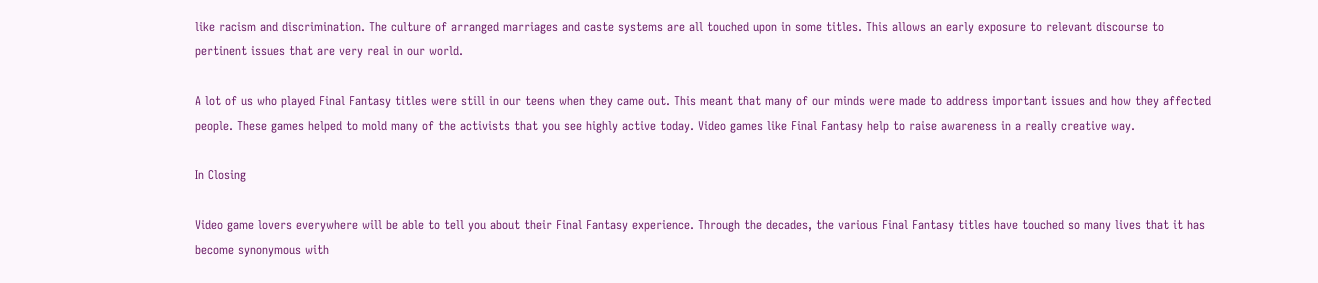like racism and discrimination. The culture of arranged marriages and caste systems are all touched upon in some titles. This allows an early exposure to relevant discourse to pertinent issues that are very real in our world.

A lot of us who played Final Fantasy titles were still in our teens when they came out. This meant that many of our minds were made to address important issues and how they affected people. These games helped to mold many of the activists that you see highly active today. Video games like Final Fantasy help to raise awareness in a really creative way.

In Closing

Video game lovers everywhere will be able to tell you about their Final Fantasy experience. Through the decades, the various Final Fantasy titles have touched so many lives that it has become synonymous with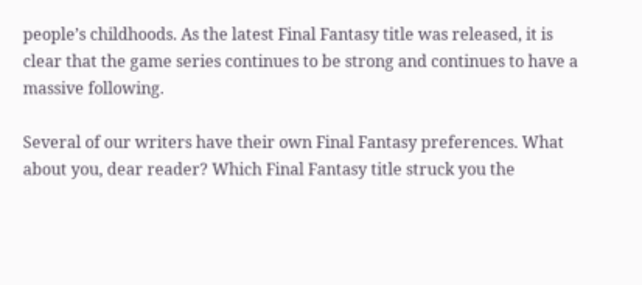people’s childhoods. As the latest Final Fantasy title was released, it is clear that the game series continues to be strong and continues to have a massive following.

Several of our writers have their own Final Fantasy preferences. What about you, dear reader? Which Final Fantasy title struck you the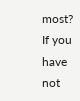most? If you have not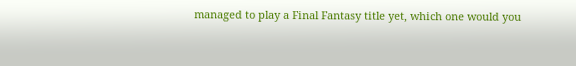managed to play a Final Fantasy title yet, which one would you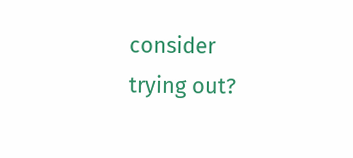consider trying out?